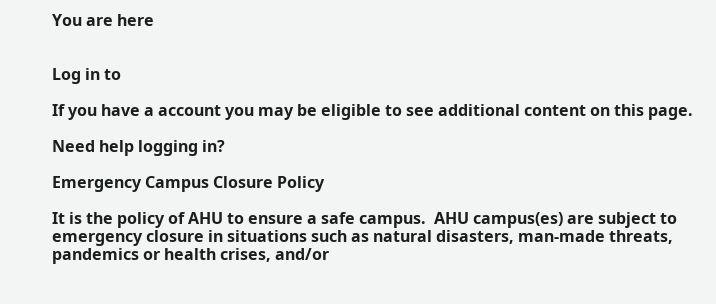You are here


Log in to

If you have a account you may be eligible to see additional content on this page.

Need help logging in?

Emergency Campus Closure Policy

It is the policy of AHU to ensure a safe campus.  AHU campus(es) are subject to emergency closure in situations such as natural disasters, man-made threats, pandemics or health crises, and/or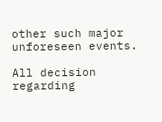other such major unforeseen events.

All decision regarding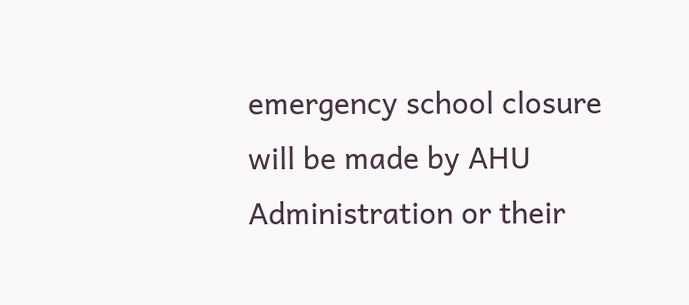emergency school closure will be made by AHU Administration or their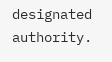designated authority.